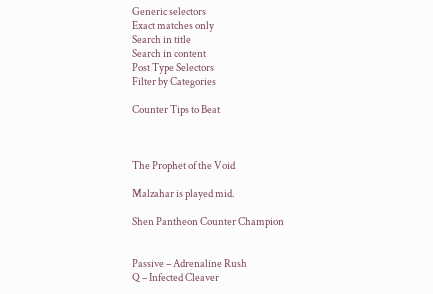Generic selectors
Exact matches only
Search in title
Search in content
Post Type Selectors
Filter by Categories

Counter Tips to Beat



The Prophet of the Void

Malzahar is played mid.

Shen Pantheon Counter Champion


Passive – Adrenaline Rush
Q – Infected Cleaver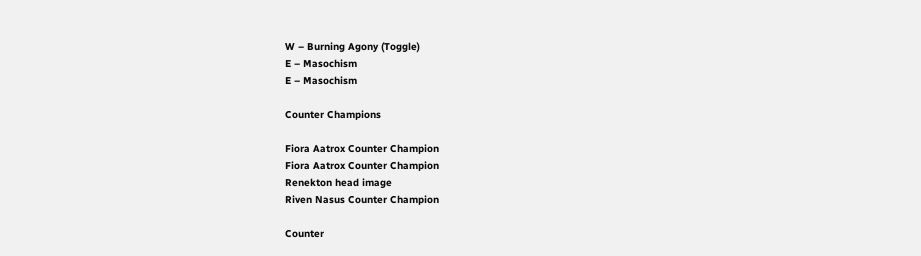W – Burning Agony (Toggle)
E – Masochism
E – Masochism

Counter Champions

Fiora Aatrox Counter Champion
Fiora Aatrox Counter Champion
Renekton head image
Riven Nasus Counter Champion

Counter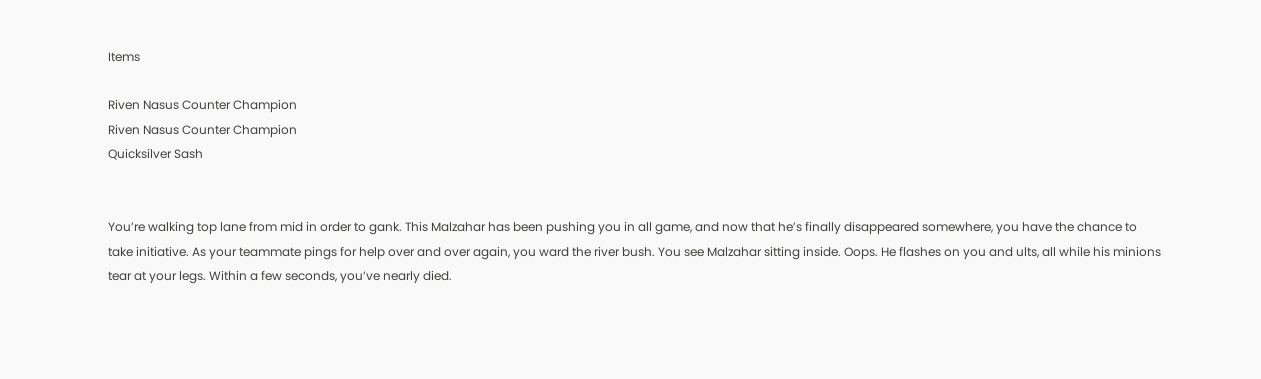Items

Riven Nasus Counter Champion
Riven Nasus Counter Champion
Quicksilver Sash


You’re walking top lane from mid in order to gank. This Malzahar has been pushing you in all game, and now that he’s finally disappeared somewhere, you have the chance to take initiative. As your teammate pings for help over and over again, you ward the river bush. You see Malzahar sitting inside. Oops. He flashes on you and ults, all while his minions tear at your legs. Within a few seconds, you’ve nearly died.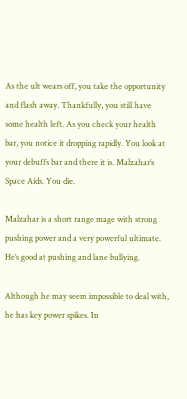As the ult wears off, you take the opportunity and flash away. Thankfully, you still have some health left. As you check your health bar, you notice it dropping rapidly. You look at your debuffs bar and there it is. Malzahar’s Space Aids. You die.

Malzahar is a short range mage with strong pushing power and a very powerful ultimate. He’s good at pushing and lane bullying.

Although he may seem impossible to deal with, he has key power spikes. In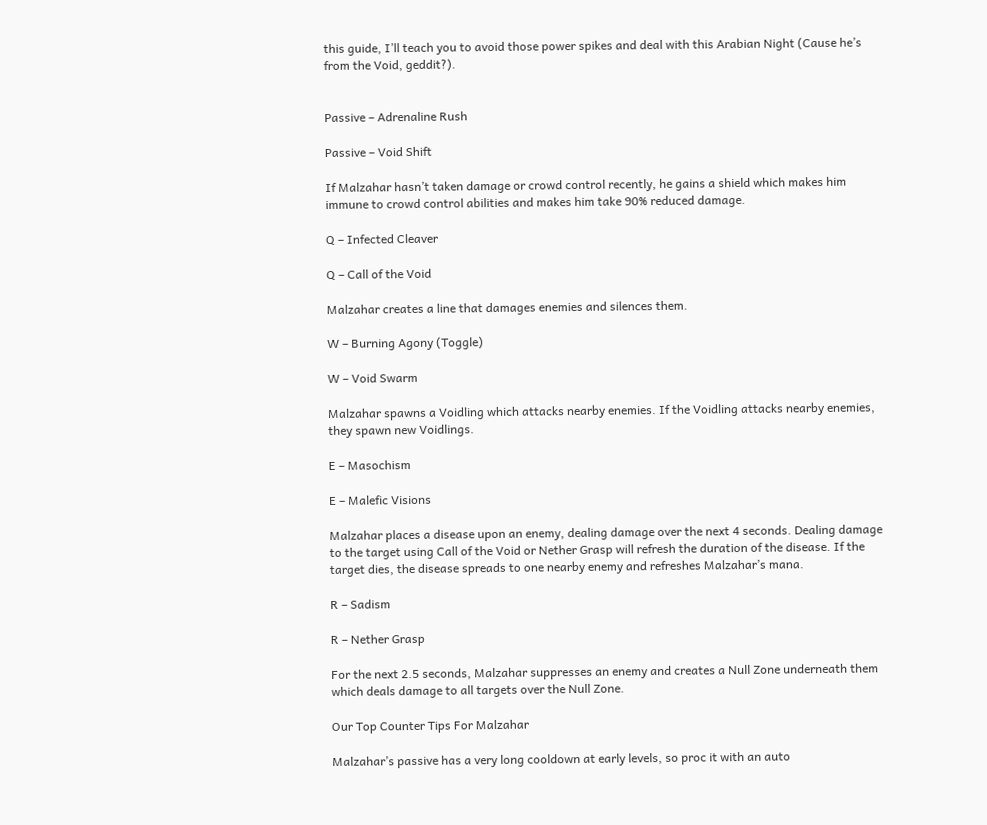this guide, I’ll teach you to avoid those power spikes and deal with this Arabian Night (Cause he’s from the Void, geddit?).


Passive – Adrenaline Rush

Passive – Void Shift

If Malzahar hasn’t taken damage or crowd control recently, he gains a shield which makes him immune to crowd control abilities and makes him take 90% reduced damage.

Q – Infected Cleaver

Q – Call of the Void

Malzahar creates a line that damages enemies and silences them.

W – Burning Agony (Toggle)

W – Void Swarm

Malzahar spawns a Voidling which attacks nearby enemies. If the Voidling attacks nearby enemies, they spawn new Voidlings.

E – Masochism

E – Malefic Visions

Malzahar places a disease upon an enemy, dealing damage over the next 4 seconds. Dealing damage to the target using Call of the Void or Nether Grasp will refresh the duration of the disease. If the target dies, the disease spreads to one nearby enemy and refreshes Malzahar’s mana.

R – Sadism

R – Nether Grasp

For the next 2.5 seconds, Malzahar suppresses an enemy and creates a Null Zone underneath them which deals damage to all targets over the Null Zone.

Our Top Counter Tips For Malzahar

Malzahar’s passive has a very long cooldown at early levels, so proc it with an auto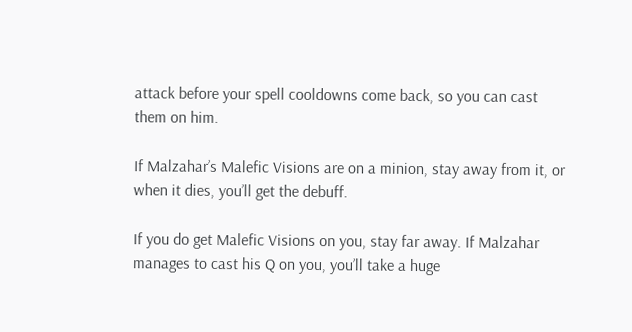attack before your spell cooldowns come back, so you can cast them on him.

If Malzahar’s Malefic Visions are on a minion, stay away from it, or when it dies, you’ll get the debuff.

If you do get Malefic Visions on you, stay far away. If Malzahar manages to cast his Q on you, you’ll take a huge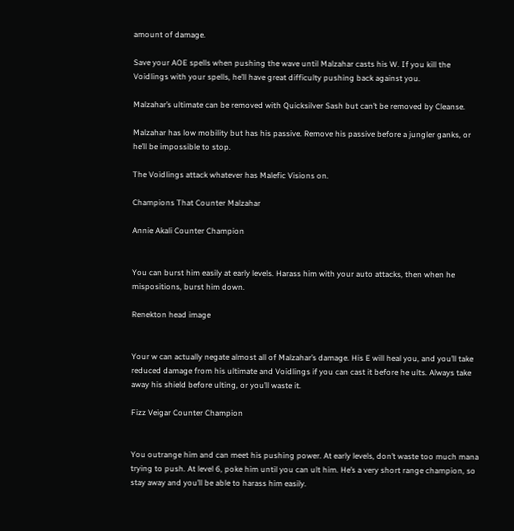amount of damage.

Save your AOE spells when pushing the wave until Malzahar casts his W. If you kill the Voidlings with your spells, he’ll have great difficulty pushing back against you.

Malzahar’s ultimate can be removed with Quicksilver Sash but can’t be removed by Cleanse.

Malzahar has low mobility but has his passive. Remove his passive before a jungler ganks, or he’ll be impossible to stop.

The Voidlings attack whatever has Malefic Visions on.

Champions That Counter Malzahar

Annie Akali Counter Champion


You can burst him easily at early levels. Harass him with your auto attacks, then when he mispositions, burst him down.

Renekton head image


Your w can actually negate almost all of Malzahar’s damage. His E will heal you, and you’ll take reduced damage from his ultimate and Voidlings if you can cast it before he ults. Always take away his shield before ulting, or you’ll waste it.

Fizz Veigar Counter Champion


You outrange him and can meet his pushing power. At early levels, don’t waste too much mana trying to push. At level 6, poke him until you can ult him. He’s a very short range champion, so stay away and you’ll be able to harass him easily.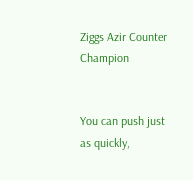Ziggs Azir Counter Champion


You can push just as quickly,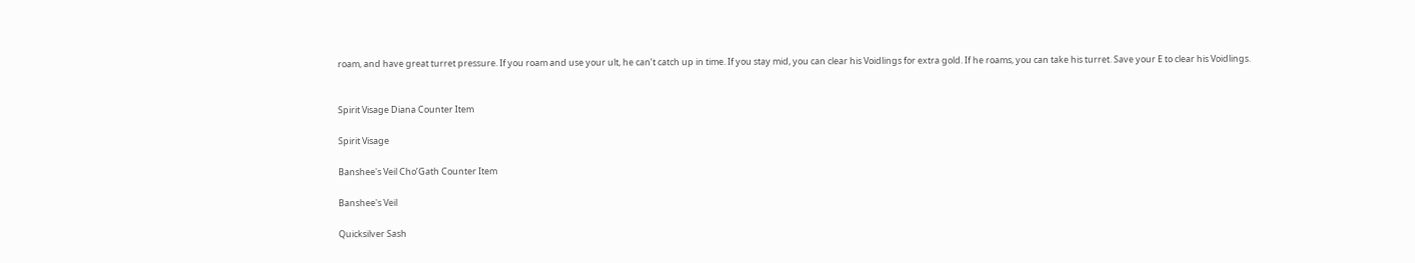roam, and have great turret pressure. If you roam and use your ult, he can’t catch up in time. If you stay mid, you can clear his Voidlings for extra gold. If he roams, you can take his turret. Save your E to clear his Voidlings.


Spirit Visage Diana Counter Item

Spirit Visage

Banshee's Veil Cho’Gath Counter Item

Banshee's Veil

Quicksilver Sash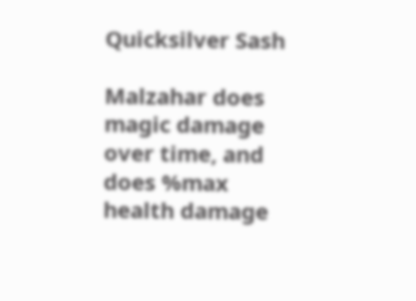Quicksilver Sash

Malzahar does magic damage over time, and does %max health damage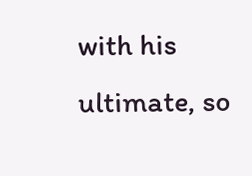with his ultimate, so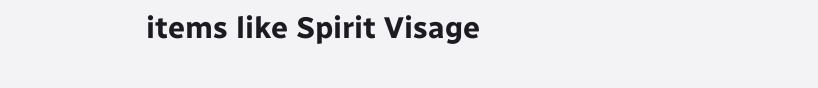items like Spirit Visage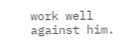work well against him.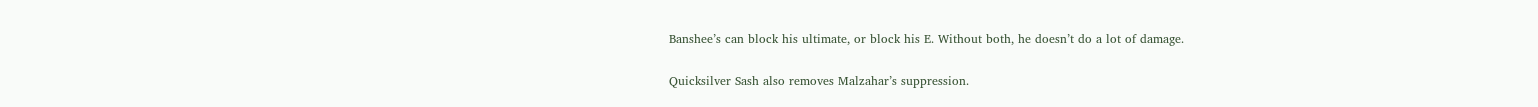Banshee’s can block his ultimate, or block his E. Without both, he doesn’t do a lot of damage.

Quicksilver Sash also removes Malzahar’s suppression.